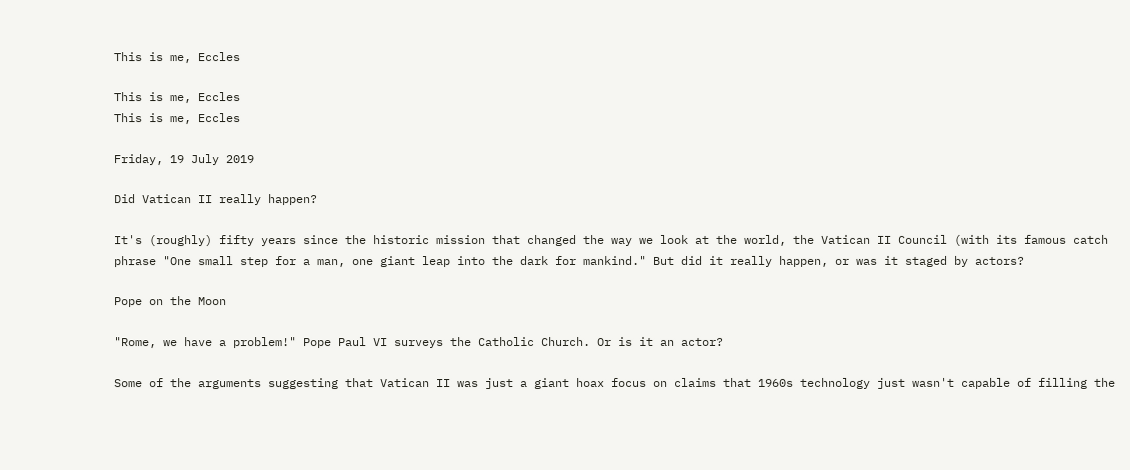This is me, Eccles

This is me, Eccles
This is me, Eccles

Friday, 19 July 2019

Did Vatican II really happen?

It's (roughly) fifty years since the historic mission that changed the way we look at the world, the Vatican II Council (with its famous catch phrase "One small step for a man, one giant leap into the dark for mankind." But did it really happen, or was it staged by actors?

Pope on the Moon

"Rome, we have a problem!" Pope Paul VI surveys the Catholic Church. Or is it an actor?

Some of the arguments suggesting that Vatican II was just a giant hoax focus on claims that 1960s technology just wasn't capable of filling the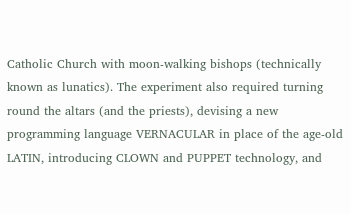Catholic Church with moon-walking bishops (technically known as lunatics). The experiment also required turning round the altars (and the priests), devising a new programming language VERNACULAR in place of the age-old LATIN, introducing CLOWN and PUPPET technology, and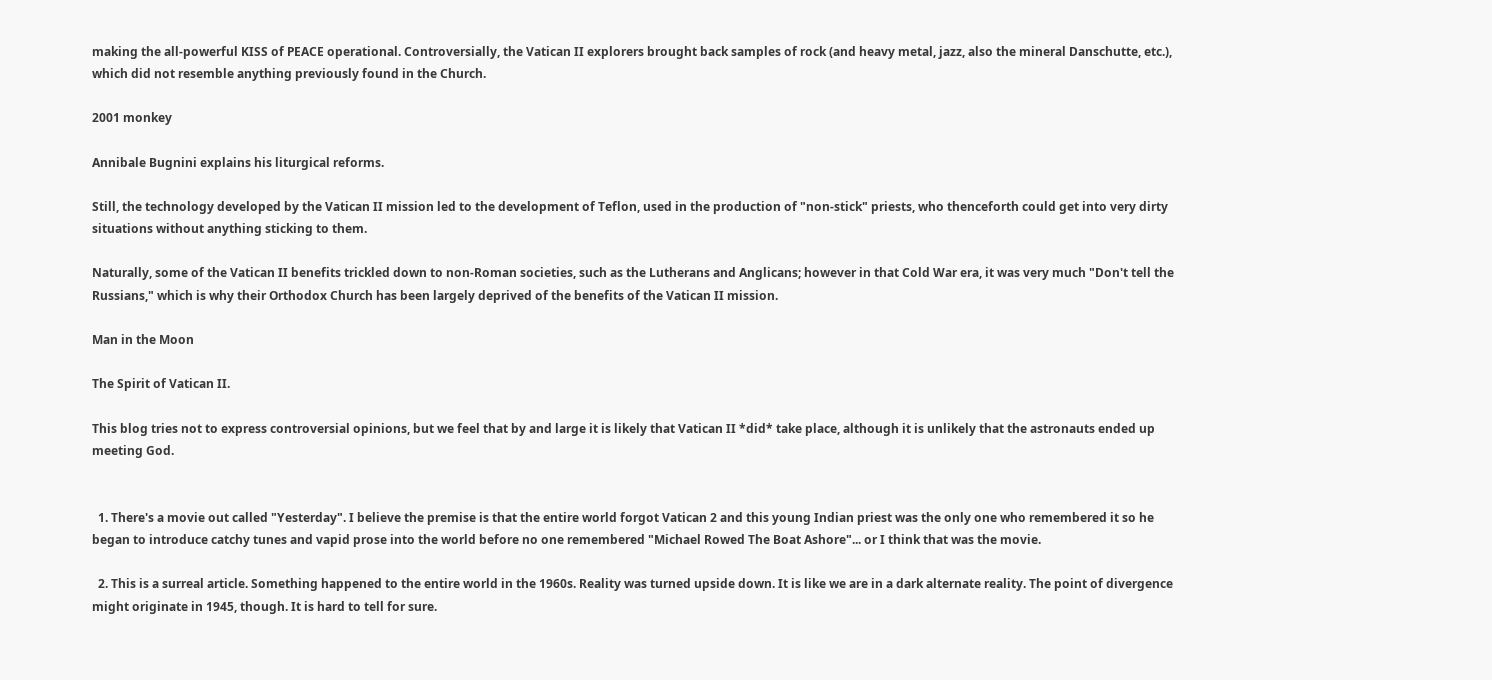making the all-powerful KISS of PEACE operational. Controversially, the Vatican II explorers brought back samples of rock (and heavy metal, jazz, also the mineral Danschutte, etc.), which did not resemble anything previously found in the Church.

2001 monkey

Annibale Bugnini explains his liturgical reforms.

Still, the technology developed by the Vatican II mission led to the development of Teflon, used in the production of "non-stick" priests, who thenceforth could get into very dirty situations without anything sticking to them.

Naturally, some of the Vatican II benefits trickled down to non-Roman societies, such as the Lutherans and Anglicans; however in that Cold War era, it was very much "Don't tell the Russians," which is why their Orthodox Church has been largely deprived of the benefits of the Vatican II mission.

Man in the Moon

The Spirit of Vatican II.

This blog tries not to express controversial opinions, but we feel that by and large it is likely that Vatican II *did* take place, although it is unlikely that the astronauts ended up meeting God.


  1. There's a movie out called "Yesterday". I believe the premise is that the entire world forgot Vatican 2 and this young Indian priest was the only one who remembered it so he began to introduce catchy tunes and vapid prose into the world before no one remembered "Michael Rowed The Boat Ashore"... or I think that was the movie.

  2. This is a surreal article. Something happened to the entire world in the 1960s. Reality was turned upside down. It is like we are in a dark alternate reality. The point of divergence might originate in 1945, though. It is hard to tell for sure.